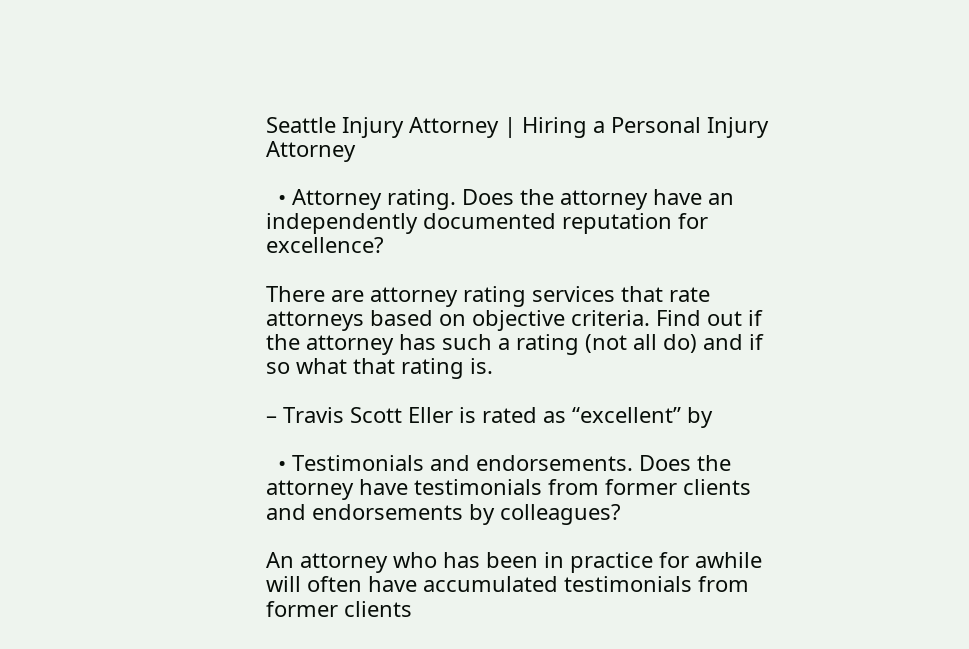Seattle Injury Attorney | Hiring a Personal Injury Attorney

  • Attorney rating. Does the attorney have an independently documented reputation for excellence?

There are attorney rating services that rate attorneys based on objective criteria. Find out if the attorney has such a rating (not all do) and if so what that rating is.

– Travis Scott Eller is rated as “excellent” by

  • Testimonials and endorsements. Does the attorney have testimonials from former clients and endorsements by colleagues?

An attorney who has been in practice for awhile will often have accumulated testimonials from former clients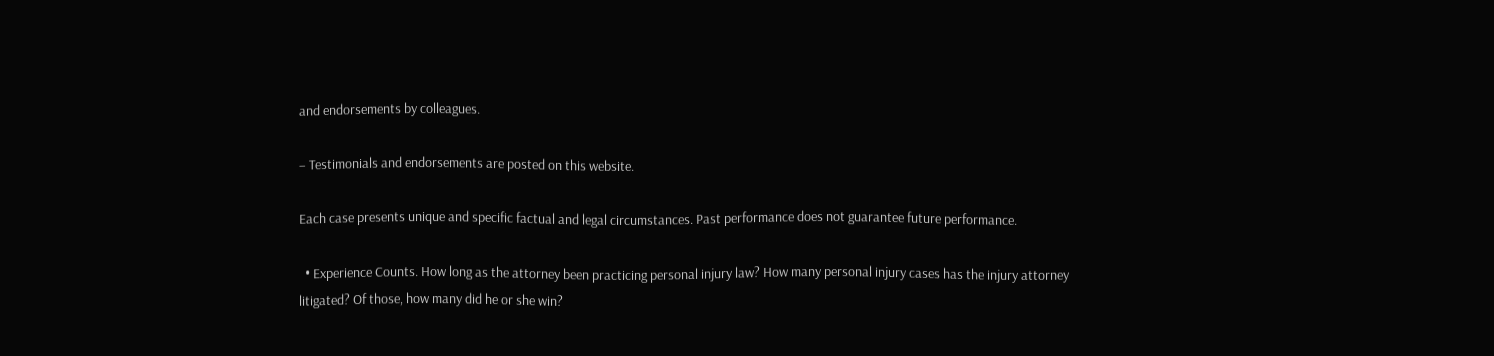and endorsements by colleagues.

– Testimonials and endorsements are posted on this website.

Each case presents unique and specific factual and legal circumstances. Past performance does not guarantee future performance.

  • Experience Counts. How long as the attorney been practicing personal injury law? How many personal injury cases has the injury attorney litigated? Of those, how many did he or she win?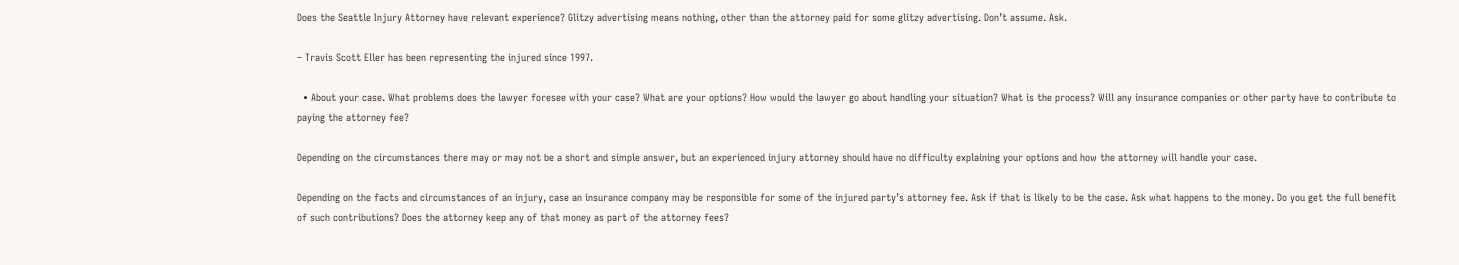Does the Seattle Injury Attorney have relevant experience? Glitzy advertising means nothing, other than the attorney paid for some glitzy advertising. Don’t assume. Ask.

– Travis Scott Eller has been representing the injured since 1997.

  • About your case. What problems does the lawyer foresee with your case? What are your options? How would the lawyer go about handling your situation? What is the process? Will any insurance companies or other party have to contribute to paying the attorney fee?

Depending on the circumstances there may or may not be a short and simple answer, but an experienced injury attorney should have no difficulty explaining your options and how the attorney will handle your case.

Depending on the facts and circumstances of an injury, case an insurance company may be responsible for some of the injured party’s attorney fee. Ask if that is likely to be the case. Ask what happens to the money. Do you get the full benefit of such contributions? Does the attorney keep any of that money as part of the attorney fees?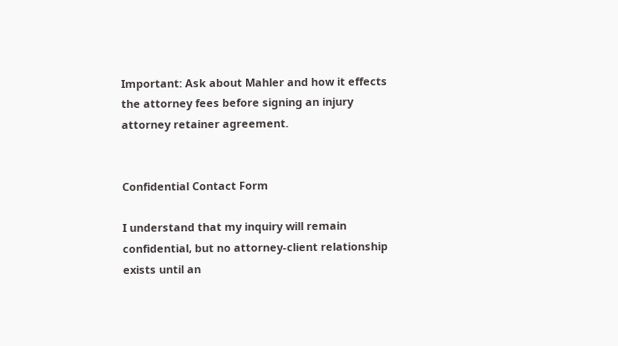Important: Ask about Mahler and how it effects the attorney fees before signing an injury attorney retainer agreement.


Confidential Contact Form

I understand that my inquiry will remain confidential, but no attorney-client relationship exists until an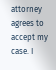attorney agrees to accept my case. I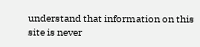understand that information on this site is never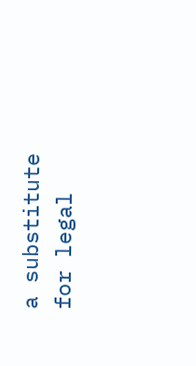a substitute for legal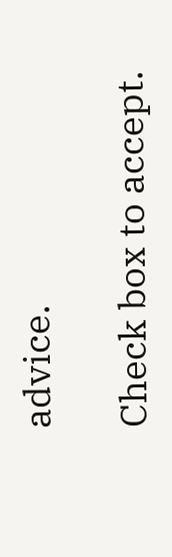advice.

Check box to accept.